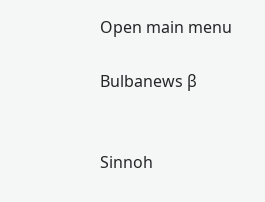Open main menu

Bulbanews β


Sinnoh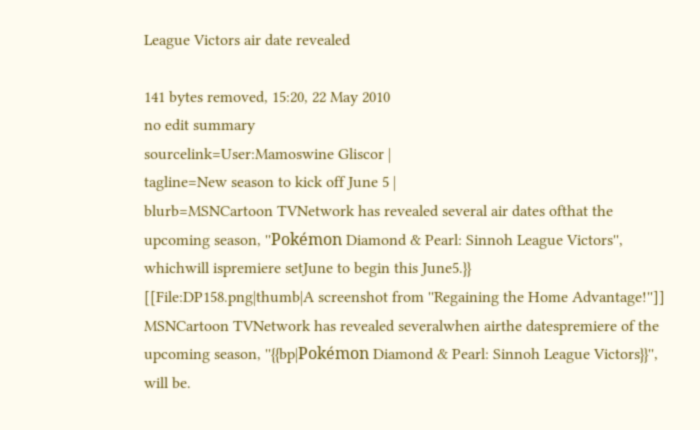League Victors air date revealed

141 bytes removed, 15:20, 22 May 2010
no edit summary
sourcelink=User:Mamoswine Gliscor |
tagline=New season to kick off June 5 |
blurb=MSNCartoon TVNetwork has revealed several air dates ofthat the upcoming season, ''Pokémon Diamond & Pearl: Sinnoh League Victors'', whichwill ispremiere setJune to begin this June5.}}
[[File:DP158.png|thumb|A screenshot from ''Regaining the Home Advantage!'']]
MSNCartoon TVNetwork has revealed severalwhen airthe datespremiere of the upcoming season, ''{{bp|Pokémon Diamond & Pearl: Sinnoh League Victors}}'', will be.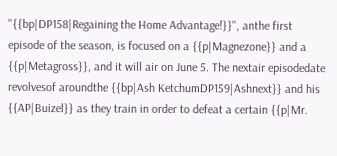''{{bp|DP158|Regaining the Home Advantage!}}'', anthe first episode of the season, is focused on a {{p|Magnezone}} and a {{p|Metagross}}, and it will air on June 5. The nextair episodedate revolvesof aroundthe {{bp|Ash KetchumDP159|Ashnext}} and his {{AP|Buizel}} as they train in order to defeat a certain {{p|Mr.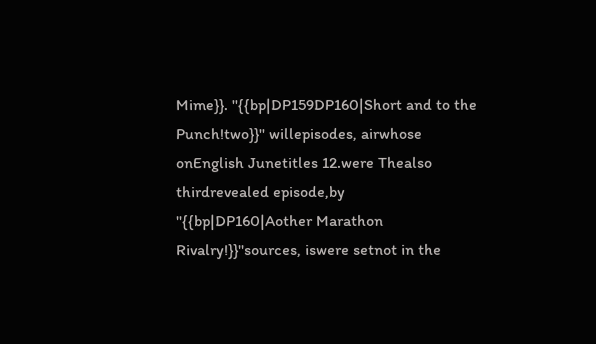Mime}}. ''{{bp|DP159DP160|Short and to the Punch!two}}'' willepisodes, airwhose onEnglish Junetitles 12.were Thealso thirdrevealed episode,by ''{{bp|DP160|Aother Marathon Rivalry!}}''sources, iswere setnot in the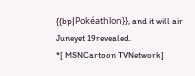{{bp|Pokéathlon}}, and it will air Juneyet 19revealed.
*[ MSNCartoon TVNetwork]